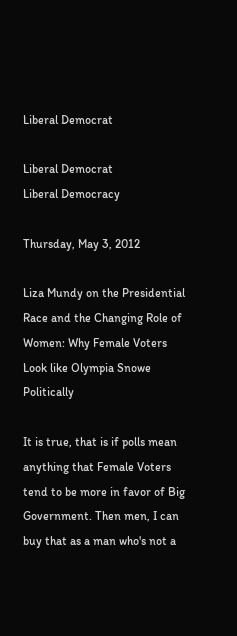Liberal Democrat

Liberal Democrat
Liberal Democracy

Thursday, May 3, 2012

Liza Mundy on the Presidential Race and the Changing Role of Women: Why Female Voters Look like Olympia Snowe Politically

It is true, that is if polls mean anything that Female Voters tend to be more in favor of Big Government. Then men, I can buy that as a man who's not a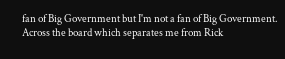fan of Big Government but I'm not a fan of Big Government. Across the board which separates me from Rick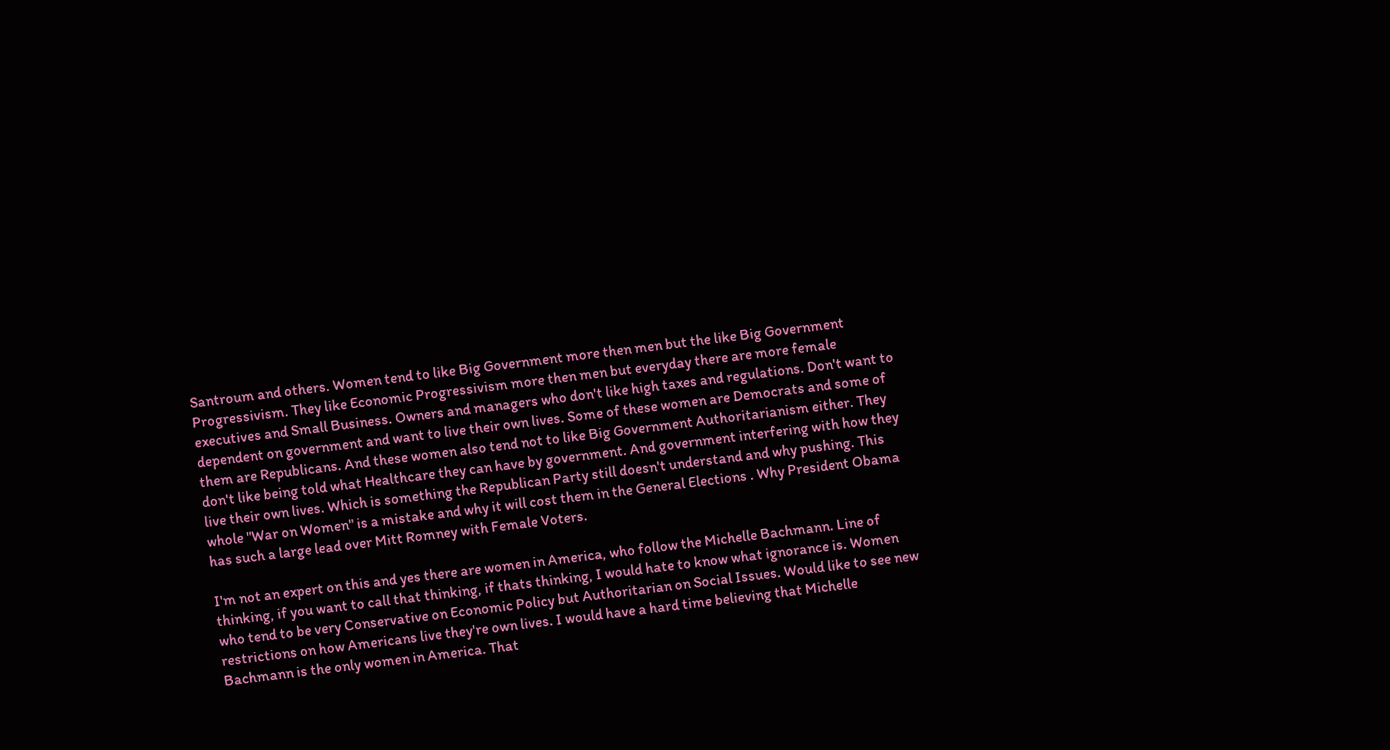Santroum and others. Women tend to like Big Government more then men but the like Big Government Progressivism. They like Economic Progressivism more then men but everyday there are more female executives and Small Business. Owners and managers who don't like high taxes and regulations. Don't want to dependent on government and want to live their own lives. Some of these women are Democrats and some of them are Republicans. And these women also tend not to like Big Government Authoritarianism either. They don't like being told what Healthcare they can have by government. And government interfering with how they live their own lives. Which is something the Republican Party still doesn't understand and why pushing. This whole "War on Women" is a mistake and why it will cost them in the General Elections . Why President Obama has such a large lead over Mitt Romney with Female Voters.

I'm not an expert on this and yes there are women in America, who follow the Michelle Bachmann. Line of thinking, if you want to call that thinking, if thats thinking, I would hate to know what ignorance is. Women who tend to be very Conservative on Economic Policy but Authoritarian on Social Issues. Would like to see new restrictions on how Americans live they're own lives. I would have a hard time believing that Michelle Bachmann is the only women in America. That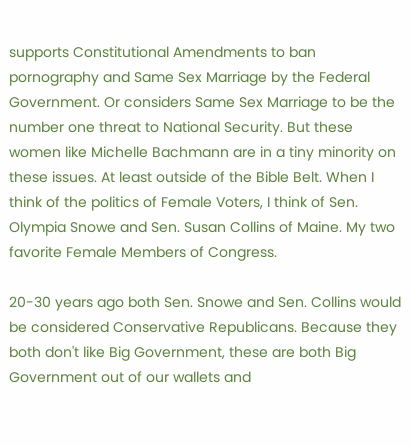supports Constitutional Amendments to ban pornography and Same Sex Marriage by the Federal Government. Or considers Same Sex Marriage to be the number one threat to National Security. But these women like Michelle Bachmann are in a tiny minority on these issues. At least outside of the Bible Belt. When I think of the politics of Female Voters, I think of Sen. Olympia Snowe and Sen. Susan Collins of Maine. My two favorite Female Members of Congress.

20-30 years ago both Sen. Snowe and Sen. Collins would be considered Conservative Republicans. Because they both don't like Big Government, these are both Big Government out of our wallets and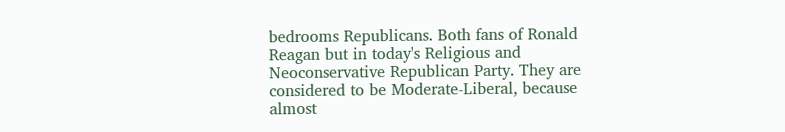bedrooms Republicans. Both fans of Ronald Reagan but in today's Religious and Neoconservative Republican Party. They are considered to be Moderate-Liberal, because almost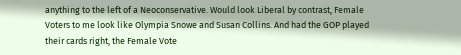anything to the left of a Neoconservative. Would look Liberal by contrast, Female Voters to me look like Olympia Snowe and Susan Collins. And had the GOP played their cards right, the Female Vote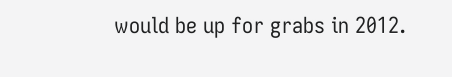would be up for grabs in 2012.